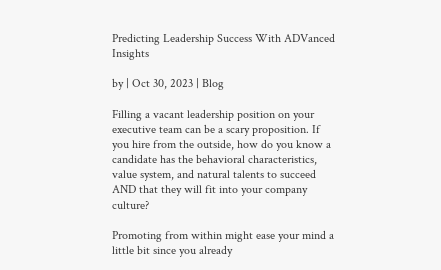Predicting Leadership Success With ADVanced Insights

by | Oct 30, 2023 | Blog

Filling a vacant leadership position on your executive team can be a scary proposition. If you hire from the outside, how do you know a candidate has the behavioral characteristics, value system, and natural talents to succeed AND that they will fit into your company culture?

Promoting from within might ease your mind a little bit since you already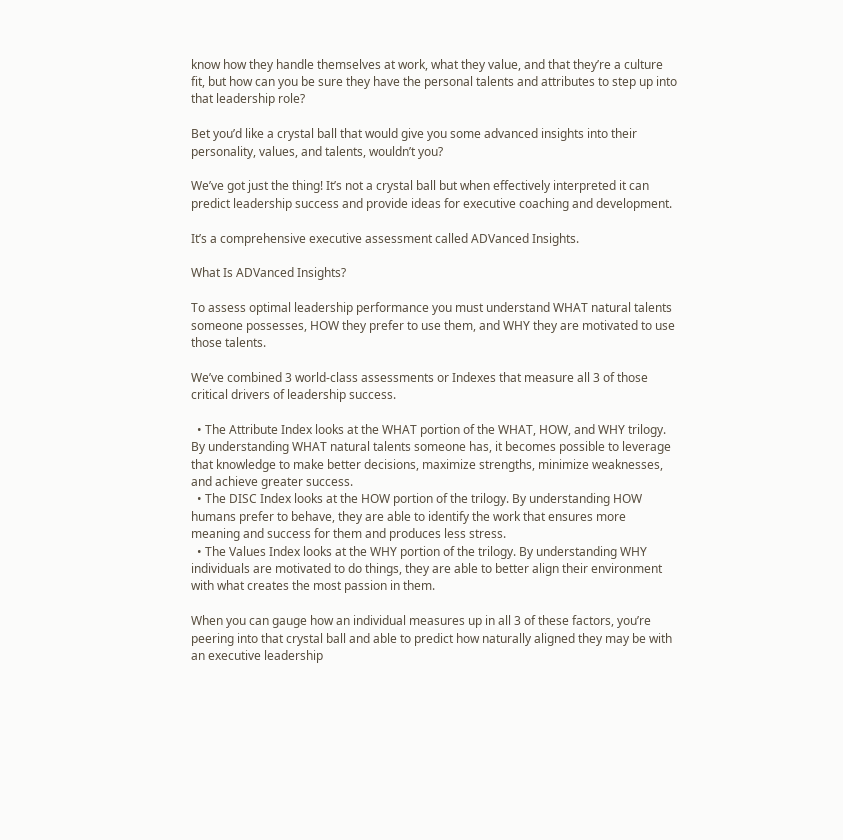know how they handle themselves at work, what they value, and that they’re a culture fit, but how can you be sure they have the personal talents and attributes to step up into that leadership role?

Bet you’d like a crystal ball that would give you some advanced insights into their personality, values, and talents, wouldn’t you?

We’ve got just the thing! It’s not a crystal ball but when effectively interpreted it can predict leadership success and provide ideas for executive coaching and development.

It’s a comprehensive executive assessment called ADVanced Insights.

What Is ADVanced Insights?

To assess optimal leadership performance you must understand WHAT natural talents someone possesses, HOW they prefer to use them, and WHY they are motivated to use those talents.

We’ve combined 3 world-class assessments or Indexes that measure all 3 of those critical drivers of leadership success.

  • The Attribute Index looks at the WHAT portion of the WHAT, HOW, and WHY trilogy. By understanding WHAT natural talents someone has, it becomes possible to leverage that knowledge to make better decisions, maximize strengths, minimize weaknesses, and achieve greater success.
  • The DISC Index looks at the HOW portion of the trilogy. By understanding HOW humans prefer to behave, they are able to identify the work that ensures more meaning and success for them and produces less stress.
  • The Values Index looks at the WHY portion of the trilogy. By understanding WHY individuals are motivated to do things, they are able to better align their environment with what creates the most passion in them.

When you can gauge how an individual measures up in all 3 of these factors, you’re peering into that crystal ball and able to predict how naturally aligned they may be with an executive leadership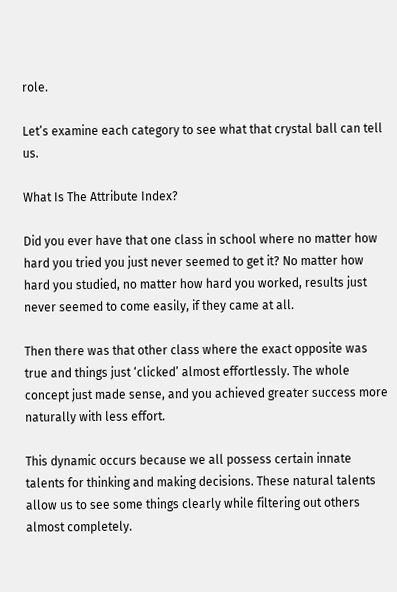role.

Let’s examine each category to see what that crystal ball can tell us.

What Is The Attribute Index?

Did you ever have that one class in school where no matter how hard you tried you just never seemed to get it? No matter how hard you studied, no matter how hard you worked, results just never seemed to come easily, if they came at all.

Then there was that other class where the exact opposite was true and things just ‘clicked’ almost effortlessly. The whole concept just made sense, and you achieved greater success more naturally with less effort.

This dynamic occurs because we all possess certain innate talents for thinking and making decisions. These natural talents allow us to see some things clearly while filtering out others almost completely.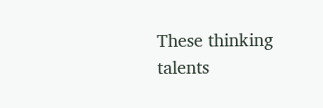These thinking talents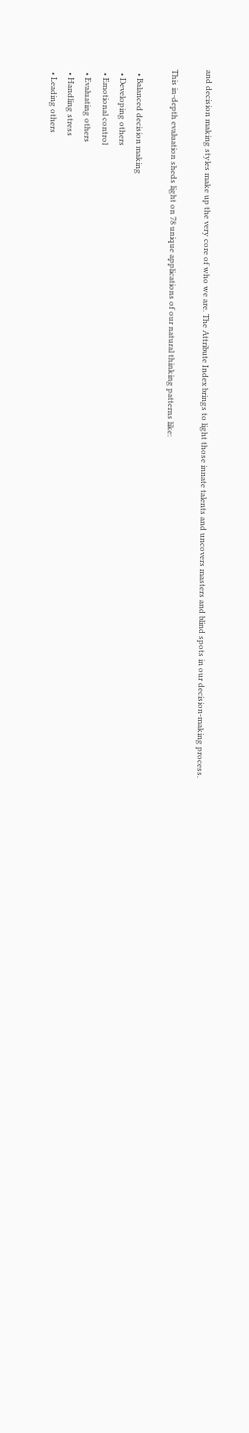and decision making styles make up the very core of who we are. The Attribute Index brings to light those innate talents and uncovers masters and blind spots in our decision-making process.

This in-depth evaluation sheds light on 78 unique applications of our natural thinking patterns like:

  • Balanced decision making
  • Developing others
  • Emotional control
  • Evaluating others
  • Handling stress
  • Leading others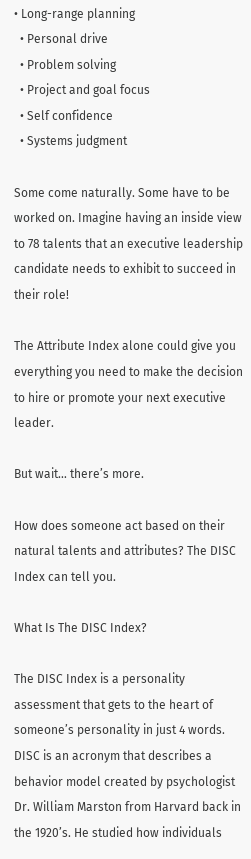• Long-range planning
  • Personal drive
  • Problem solving
  • Project and goal focus
  • Self confidence
  • Systems judgment

Some come naturally. Some have to be worked on. Imagine having an inside view to 78 talents that an executive leadership candidate needs to exhibit to succeed in their role!

The Attribute Index alone could give you everything you need to make the decision to hire or promote your next executive leader.

But wait… there’s more.

How does someone act based on their natural talents and attributes? The DISC Index can tell you.

What Is The DISC Index?

The DISC Index is a personality assessment that gets to the heart of someone’s personality in just 4 words. DISC is an acronym that describes a behavior model created by psychologist Dr. William Marston from Harvard back in the 1920’s. He studied how individuals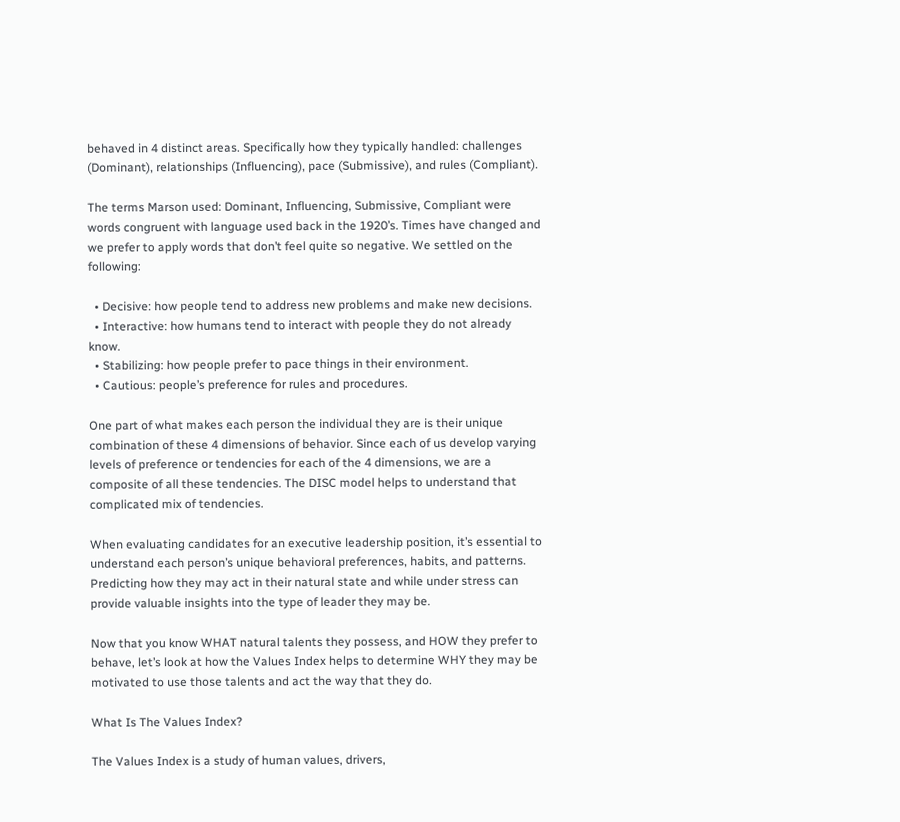behaved in 4 distinct areas. Specifically how they typically handled: challenges (Dominant), relationships (Influencing), pace (Submissive), and rules (Compliant).

The terms Marson used: Dominant, Influencing, Submissive, Compliant were words congruent with language used back in the 1920’s. Times have changed and we prefer to apply words that don’t feel quite so negative. We settled on the following:

  • Decisive: how people tend to address new problems and make new decisions.
  • Interactive: how humans tend to interact with people they do not already know.
  • Stabilizing: how people prefer to pace things in their environment.
  • Cautious: people’s preference for rules and procedures.

One part of what makes each person the individual they are is their unique combination of these 4 dimensions of behavior. Since each of us develop varying levels of preference or tendencies for each of the 4 dimensions, we are a composite of all these tendencies. The DISC model helps to understand that complicated mix of tendencies.

When evaluating candidates for an executive leadership position, it’s essential to understand each person’s unique behavioral preferences, habits, and patterns. Predicting how they may act in their natural state and while under stress can provide valuable insights into the type of leader they may be.

Now that you know WHAT natural talents they possess, and HOW they prefer to behave, let’s look at how the Values Index helps to determine WHY they may be motivated to use those talents and act the way that they do.

What Is The Values Index?

The Values Index is a study of human values, drivers,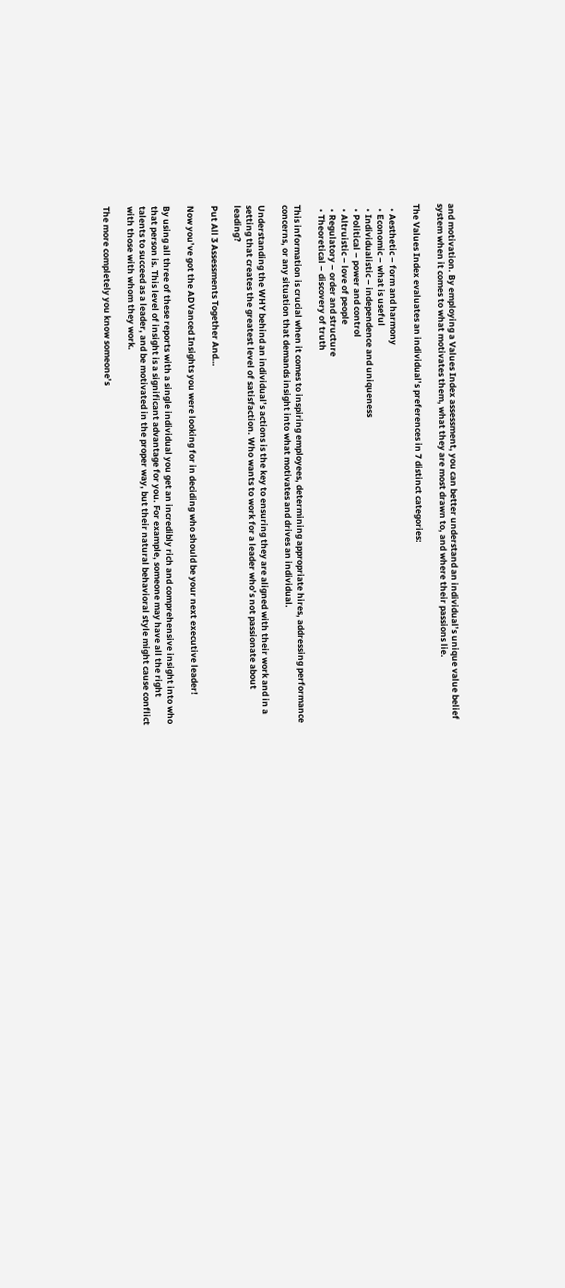and motivation. By employing a Values Index assessment, you can better understand an individual’s unique value belief system when it comes to what motivates them, what they are most drawn to, and where their passions lie.

The Values Index evaluates an individual’s preferences in 7 distinct categories:

  • Aesthetic – form and harmony
  • Economic – what is useful
  • Individualistic – independence and uniqueness
  • Political – power and control
  • Altruistic – love of people
  • Regulatory – order and structure
  • Theoretical – discovery of truth

This information is crucial when it comes to inspiring employees, determining appropriate hires, addressing performance concerns, or any situation that demands insight into what motivates and drives an individual.

Understanding the WHY behind an individual’s actions is the key to ensuring they are aligned with their work and in a setting that creates the greatest level of satisfaction. Who wants to work for a leader who’s not passionate about leading?

Put All 3 Assessments Together And…

Now you’ve got the ADVanced Insights you were looking for in deciding who should be your next executive leader!

By using all three of these reports with a single individual you get an incredibly rich and comprehensive insight into who that person is. This level of insight is a significant advantage for you. For example, someone may have all the right talents to succeed as a leader, and be motivated in the proper way, but their natural behavioral style might cause conflict with those with whom they work.

The more completely you know someone’s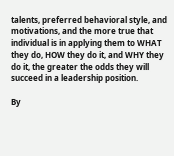talents, preferred behavioral style, and motivations, and the more true that individual is in applying them to WHAT they do, HOW they do it, and WHY they do it, the greater the odds they will succeed in a leadership position.

By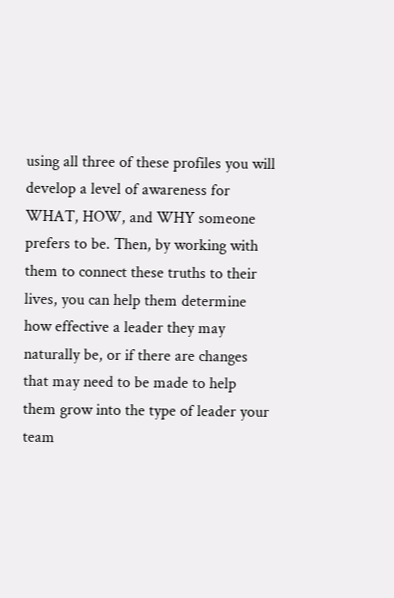using all three of these profiles you will develop a level of awareness for WHAT, HOW, and WHY someone prefers to be. Then, by working with them to connect these truths to their lives, you can help them determine how effective a leader they may naturally be, or if there are changes that may need to be made to help them grow into the type of leader your team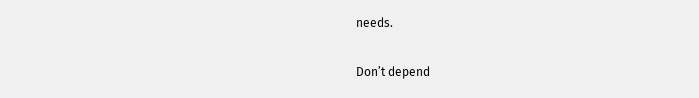needs.

Don’t depend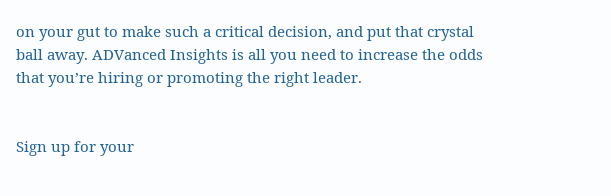on your gut to make such a critical decision, and put that crystal ball away. ADVanced Insights is all you need to increase the odds that you’re hiring or promoting the right leader.


Sign up for your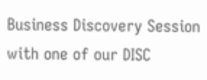Business Discovery Session with one of our DISC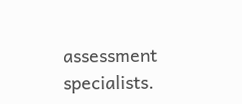assessment specialists.